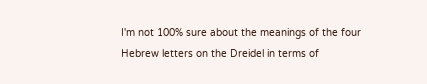I'm not 100% sure about the meanings of the four Hebrew letters on the Dreidel in terms of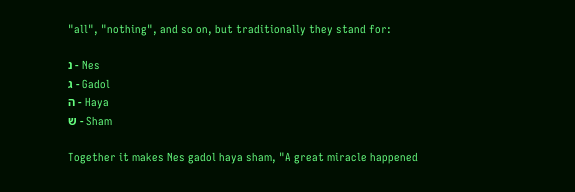"all", "nothing", and so on, but traditionally they stand for:

נ - Nes
ג - Gadol
ה - Haya
ש - Sham

Together it makes Nes gadol haya sham, "A great miracle happened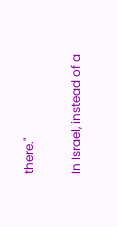there."

In Israel, instead of a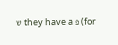ש they have a פ (for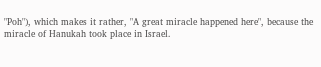"Poh"), which makes it rather, "A great miracle happened here", because the miracle of Hanukah took place in Israel.